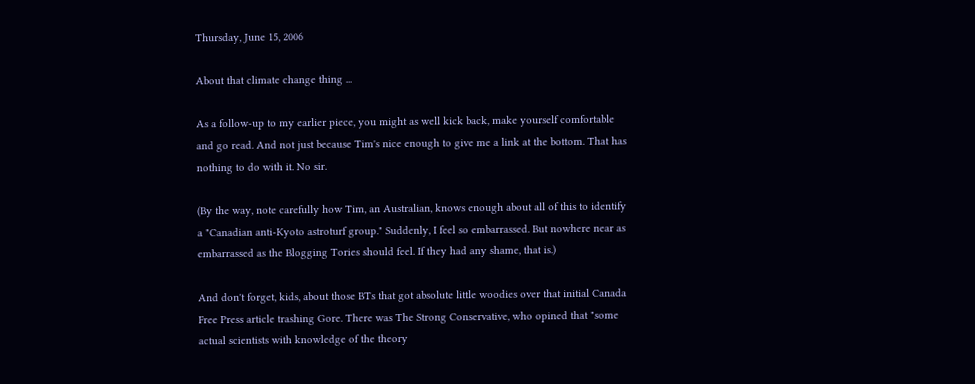Thursday, June 15, 2006

About that climate change thing ...

As a follow-up to my earlier piece, you might as well kick back, make yourself comfortable and go read. And not just because Tim's nice enough to give me a link at the bottom. That has nothing to do with it. No sir.

(By the way, note carefully how Tim, an Australian, knows enough about all of this to identify a "Canadian anti-Kyoto astroturf group." Suddenly, I feel so embarrassed. But nowhere near as embarrassed as the Blogging Tories should feel. If they had any shame, that is.)

And don't forget, kids, about those BTs that got absolute little woodies over that initial Canada Free Press article trashing Gore. There was The Strong Conservative, who opined that "some actual scientists with knowledge of the theory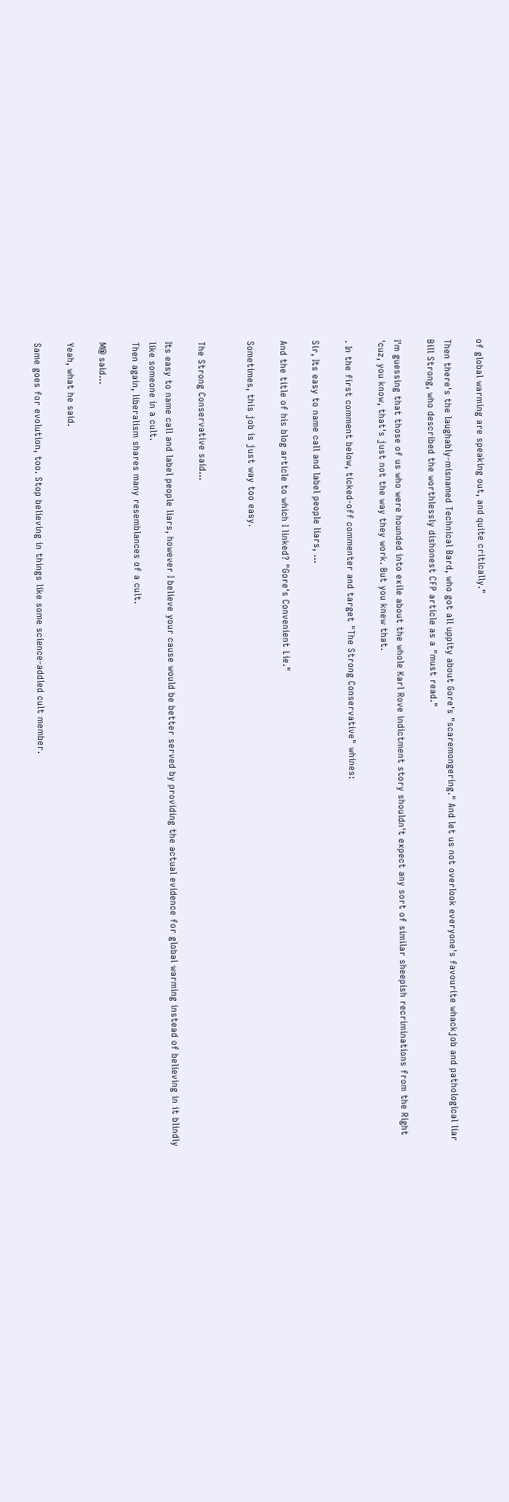of global warming are speaking out, and quite critically."

Then there's the laughably-misnamed Technical Bard, who got all uppity about Gore's "scaremongering." And let us not overlook everyone's favourite whackjob and pathological liar Bill Strong, who described the worthlessly dishonest CFP article as a "must read."

I'm guessing that those of us who were hounded into exile about the whole Karl Rove indictment story shouldn't expect any sort of similar sheepish recriminations from the Right 'cuz, you know, that's just not the way they work. But you knew that.

. In the first comment below, ticked-off commenter and target "The Strong Conservative" whines:

Sir, Its easy to name call and label people liars, ...

And the title of his blog article to which I linked? "Gore's Convenient Lie."

Sometimes, this job is just way too easy.


The Strong Conservative said...

Its easy to name call and label people liars, however I believe your cause would be better served by providing the actual evidence for global warming instead of believing in it blindly like someone in a cult.
Then again, liberalism shares many resemblances of a cult.

M@ said...

Yeah, what he said.

Same goes for evolution, too. Stop believing in things like some science-addled cult member.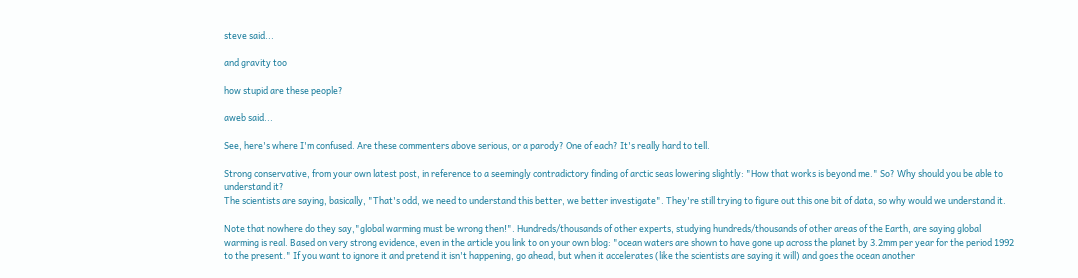steve said...

and gravity too

how stupid are these people?

aweb said...

See, here's where I'm confused. Are these commenters above serious, or a parody? One of each? It's really hard to tell.

Strong conservative, from your own latest post, in reference to a seemingly contradictory finding of arctic seas lowering slightly: "How that works is beyond me." So? Why should you be able to understand it?
The scientists are saying, basically, "That's odd, we need to understand this better, we better investigate". They're still trying to figure out this one bit of data, so why would we understand it.

Note that nowhere do they say,"global warming must be wrong then!". Hundreds/thousands of other experts, studying hundreds/thousands of other areas of the Earth, are saying global warming is real. Based on very strong evidence, even in the article you link to on your own blog: "ocean waters are shown to have gone up across the planet by 3.2mm per year for the period 1992 to the present." If you want to ignore it and pretend it isn't happening, go ahead, but when it accelerates (like the scientists are saying it will) and goes the ocean another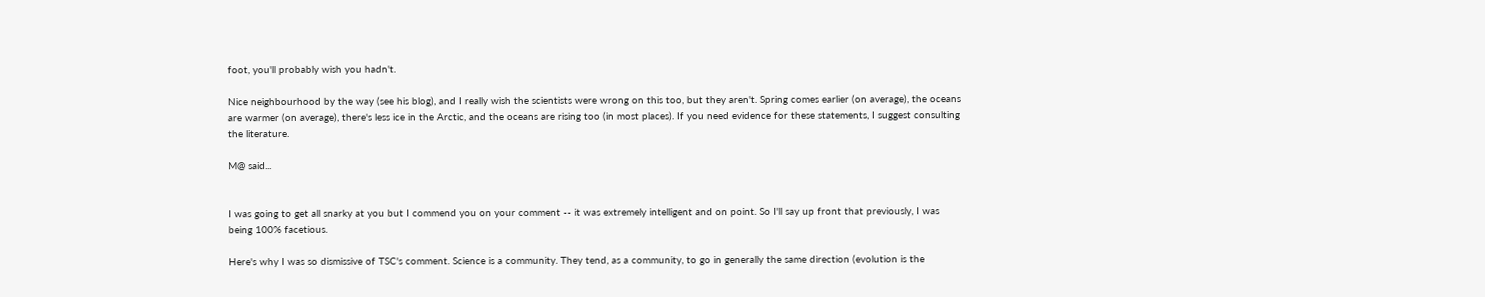foot, you'll probably wish you hadn't.

Nice neighbourhood by the way (see his blog), and I really wish the scientists were wrong on this too, but they aren't. Spring comes earlier (on average), the oceans are warmer (on average), there's less ice in the Arctic, and the oceans are rising too (in most places). If you need evidence for these statements, I suggest consulting the literature.

M@ said...


I was going to get all snarky at you but I commend you on your comment -- it was extremely intelligent and on point. So I'll say up front that previously, I was being 100% facetious.

Here's why I was so dismissive of TSC's comment. Science is a community. They tend, as a community, to go in generally the same direction (evolution is the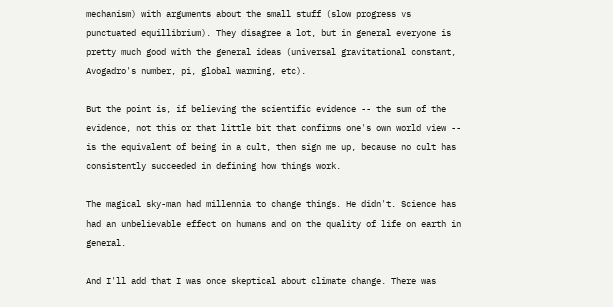mechanism) with arguments about the small stuff (slow progress vs punctuated equillibrium). They disagree a lot, but in general everyone is pretty much good with the general ideas (universal gravitational constant, Avogadro's number, pi, global warming, etc).

But the point is, if believing the scientific evidence -- the sum of the evidence, not this or that little bit that confirms one's own world view -- is the equivalent of being in a cult, then sign me up, because no cult has consistently succeeded in defining how things work.

The magical sky-man had millennia to change things. He didn't. Science has had an unbelievable effect on humans and on the quality of life on earth in general.

And I'll add that I was once skeptical about climate change. There was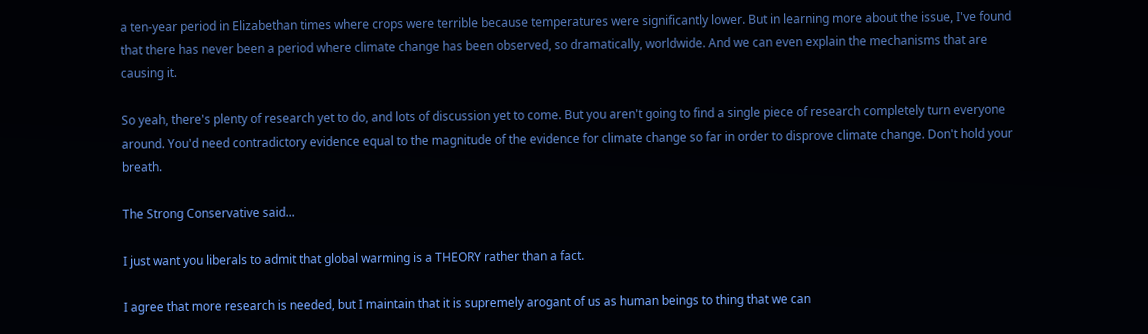a ten-year period in Elizabethan times where crops were terrible because temperatures were significantly lower. But in learning more about the issue, I've found that there has never been a period where climate change has been observed, so dramatically, worldwide. And we can even explain the mechanisms that are causing it.

So yeah, there's plenty of research yet to do, and lots of discussion yet to come. But you aren't going to find a single piece of research completely turn everyone around. You'd need contradictory evidence equal to the magnitude of the evidence for climate change so far in order to disprove climate change. Don't hold your breath.

The Strong Conservative said...

I just want you liberals to admit that global warming is a THEORY rather than a fact.

I agree that more research is needed, but I maintain that it is supremely arogant of us as human beings to thing that we can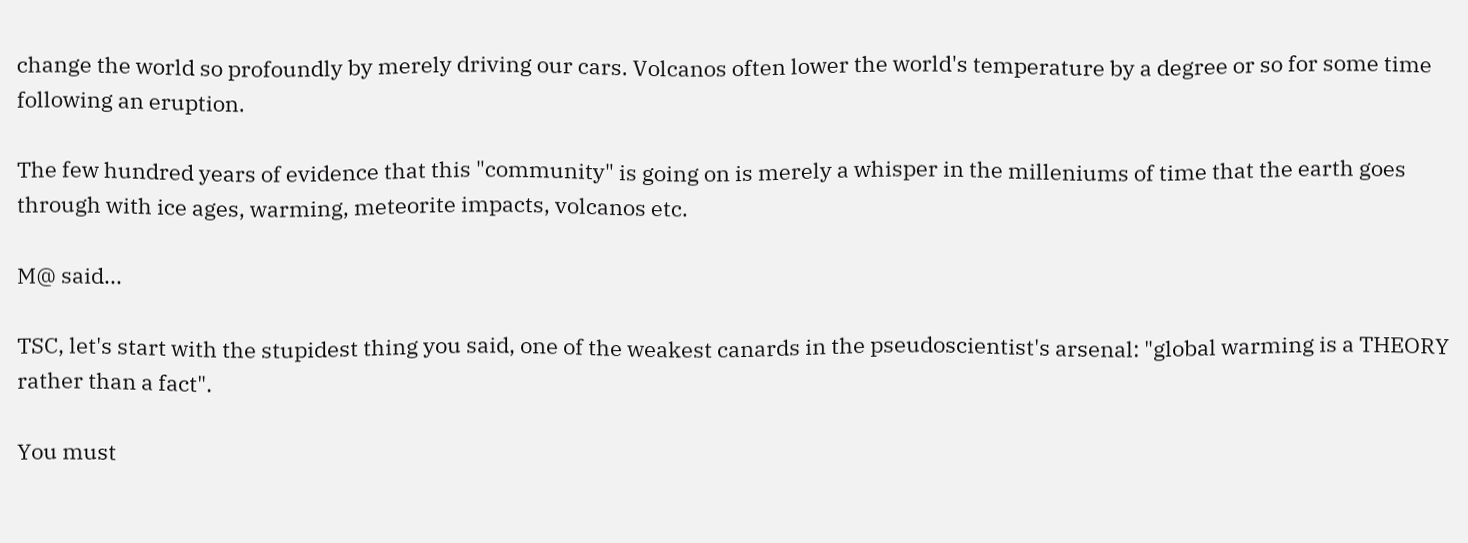change the world so profoundly by merely driving our cars. Volcanos often lower the world's temperature by a degree or so for some time following an eruption.

The few hundred years of evidence that this "community" is going on is merely a whisper in the milleniums of time that the earth goes through with ice ages, warming, meteorite impacts, volcanos etc.

M@ said...

TSC, let's start with the stupidest thing you said, one of the weakest canards in the pseudoscientist's arsenal: "global warming is a THEORY rather than a fact".

You must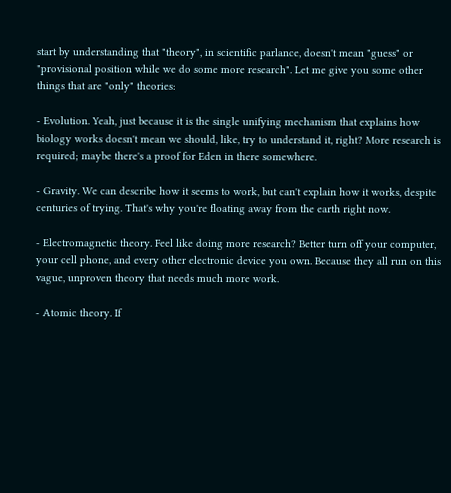start by understanding that "theory", in scientific parlance, doesn't mean "guess" or "provisional position while we do some more research". Let me give you some other things that are "only" theories:

- Evolution. Yeah, just because it is the single unifying mechanism that explains how biology works doesn't mean we should, like, try to understand it, right? More research is required; maybe there's a proof for Eden in there somewhere.

- Gravity. We can describe how it seems to work, but can't explain how it works, despite centuries of trying. That's why you're floating away from the earth right now.

- Electromagnetic theory. Feel like doing more research? Better turn off your computer, your cell phone, and every other electronic device you own. Because they all run on this vague, unproven theory that needs much more work.

- Atomic theory. If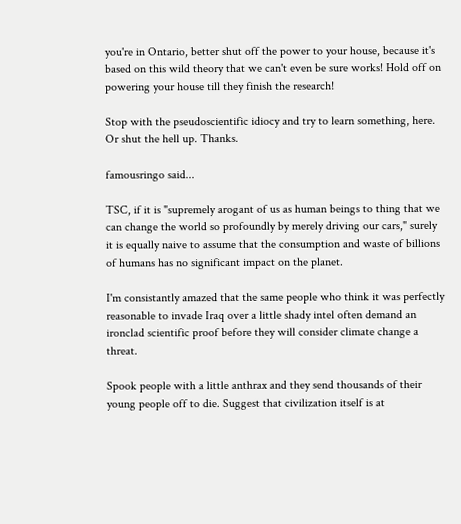you're in Ontario, better shut off the power to your house, because it's based on this wild theory that we can't even be sure works! Hold off on powering your house till they finish the research!

Stop with the pseudoscientific idiocy and try to learn something, here. Or shut the hell up. Thanks.

famousringo said...

TSC, if it is "supremely arogant of us as human beings to thing that we can change the world so profoundly by merely driving our cars," surely it is equally naive to assume that the consumption and waste of billions of humans has no significant impact on the planet.

I'm consistantly amazed that the same people who think it was perfectly reasonable to invade Iraq over a little shady intel often demand an ironclad scientific proof before they will consider climate change a threat.

Spook people with a little anthrax and they send thousands of their young people off to die. Suggest that civilization itself is at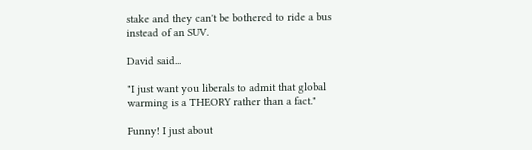stake and they can't be bothered to ride a bus instead of an SUV.

David said...

"I just want you liberals to admit that global warming is a THEORY rather than a fact."

Funny! I just about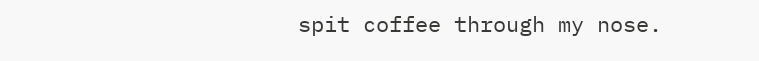spit coffee through my nose.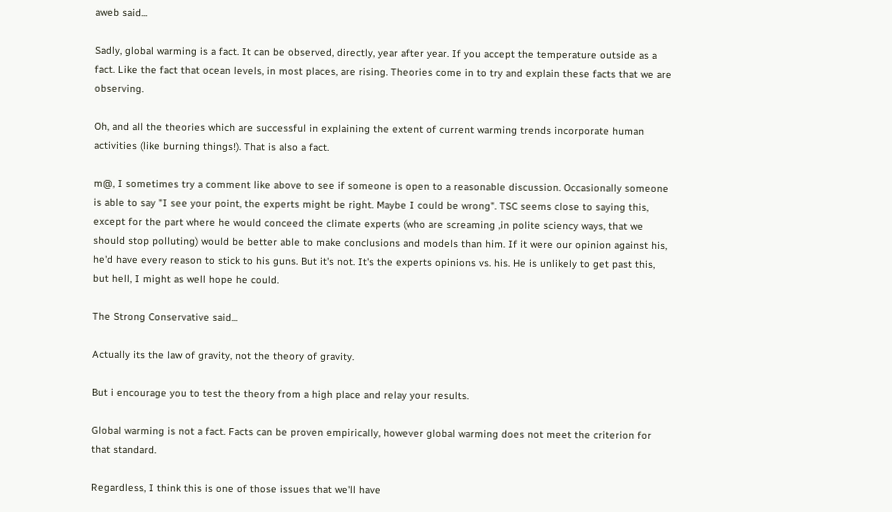aweb said...

Sadly, global warming is a fact. It can be observed, directly, year after year. If you accept the temperature outside as a fact. Like the fact that ocean levels, in most places, are rising. Theories come in to try and explain these facts that we are observing.

Oh, and all the theories which are successful in explaining the extent of current warming trends incorporate human activities (like burning things!). That is also a fact.

m@, I sometimes try a comment like above to see if someone is open to a reasonable discussion. Occasionally someone is able to say "I see your point, the experts might be right. Maybe I could be wrong". TSC seems close to saying this, except for the part where he would conceed the climate experts (who are screaming ,in polite sciency ways, that we should stop polluting) would be better able to make conclusions and models than him. If it were our opinion against his, he'd have every reason to stick to his guns. But it's not. It's the experts opinions vs. his. He is unlikely to get past this, but hell, I might as well hope he could.

The Strong Conservative said...

Actually its the law of gravity, not the theory of gravity.

But i encourage you to test the theory from a high place and relay your results.

Global warming is not a fact. Facts can be proven empirically, however global warming does not meet the criterion for that standard.

Regardless, I think this is one of those issues that we'll have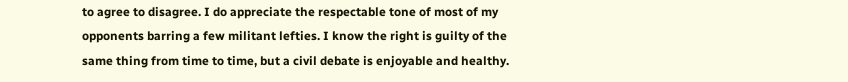to agree to disagree. I do appreciate the respectable tone of most of my opponents barring a few militant lefties. I know the right is guilty of the same thing from time to time, but a civil debate is enjoyable and healthy.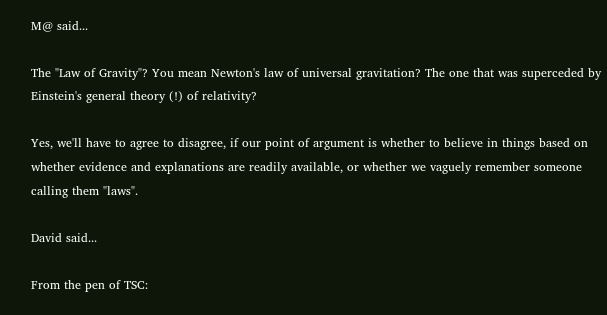M@ said...

The "Law of Gravity"? You mean Newton's law of universal gravitation? The one that was superceded by Einstein's general theory (!) of relativity?

Yes, we'll have to agree to disagree, if our point of argument is whether to believe in things based on whether evidence and explanations are readily available, or whether we vaguely remember someone calling them "laws".

David said...

From the pen of TSC: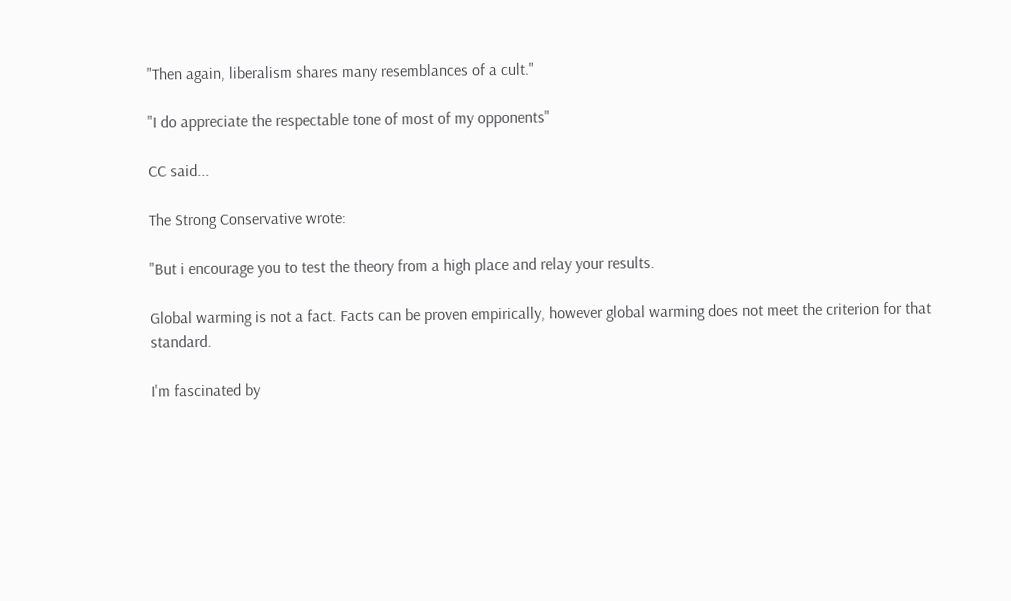"Then again, liberalism shares many resemblances of a cult."

"I do appreciate the respectable tone of most of my opponents"

CC said...

The Strong Conservative wrote:

"But i encourage you to test the theory from a high place and relay your results.

Global warming is not a fact. Facts can be proven empirically, however global warming does not meet the criterion for that standard.

I'm fascinated by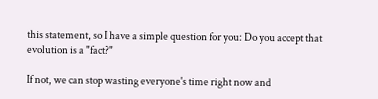this statement, so I have a simple question for you: Do you accept that evolution is a "fact?"

If not, we can stop wasting everyone's time right now and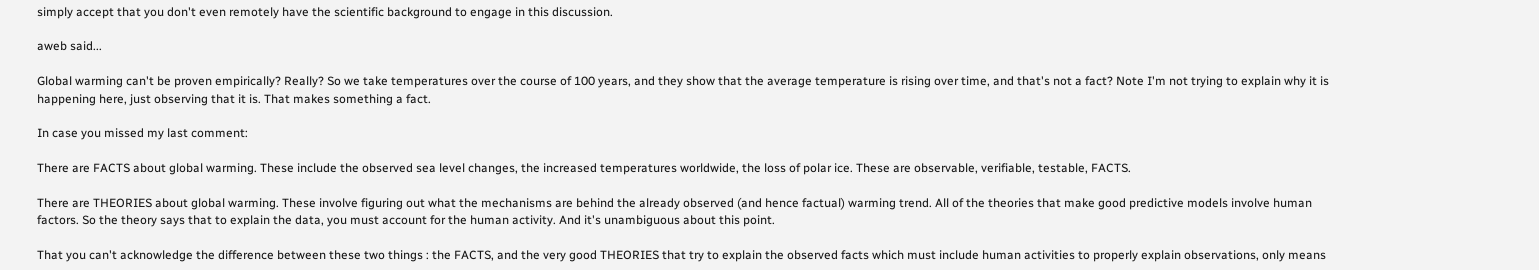simply accept that you don't even remotely have the scientific background to engage in this discussion.

aweb said...

Global warming can't be proven empirically? Really? So we take temperatures over the course of 100 years, and they show that the average temperature is rising over time, and that's not a fact? Note I'm not trying to explain why it is happening here, just observing that it is. That makes something a fact.

In case you missed my last comment:

There are FACTS about global warming. These include the observed sea level changes, the increased temperatures worldwide, the loss of polar ice. These are observable, verifiable, testable, FACTS.

There are THEORIES about global warming. These involve figuring out what the mechanisms are behind the already observed (and hence factual) warming trend. All of the theories that make good predictive models involve human factors. So the theory says that to explain the data, you must account for the human activity. And it's unambiguous about this point.

That you can't acknowledge the difference between these two things : the FACTS, and the very good THEORIES that try to explain the observed facts which must include human activities to properly explain observations, only means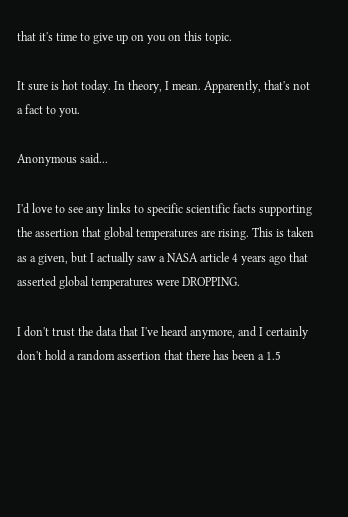that it's time to give up on you on this topic.

It sure is hot today. In theory, I mean. Apparently, that's not a fact to you.

Anonymous said...

I'd love to see any links to specific scientific facts supporting the assertion that global temperatures are rising. This is taken as a given, but I actually saw a NASA article 4 years ago that asserted global temperatures were DROPPING.

I don't trust the data that I've heard anymore, and I certainly don't hold a random assertion that there has been a 1.5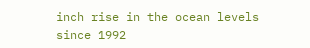inch rise in the ocean levels since 1992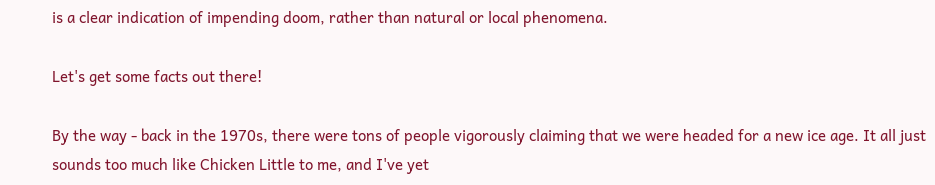is a clear indication of impending doom, rather than natural or local phenomena.

Let's get some facts out there!

By the way - back in the 1970s, there were tons of people vigorously claiming that we were headed for a new ice age. It all just sounds too much like Chicken Little to me, and I've yet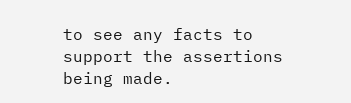to see any facts to support the assertions being made.